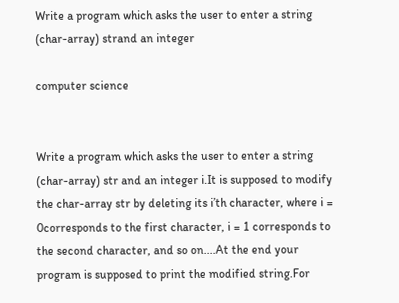Write a program which asks the user to enter a string (char-array) strand an integer

computer science


Write a program which asks the user to enter a string (char-array) str and an integer i.It is supposed to modify the char-array str by deleting its i’th character, where i = 0corresponds to the first character, i = 1 corresponds to the second character, and so on....At the end your program is supposed to print the modified string.For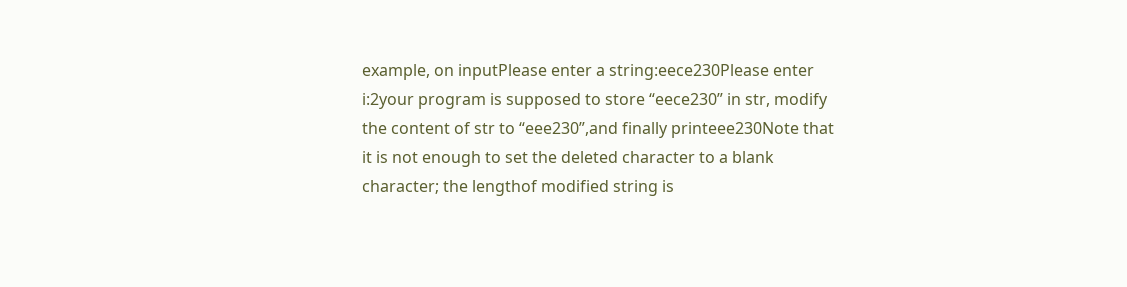example, on inputPlease enter a string:eece230Please enter i:2your program is supposed to store “eece230” in str, modify the content of str to “eee230”,and finally printeee230Note that it is not enough to set the deleted character to a blank character; the lengthof modified string is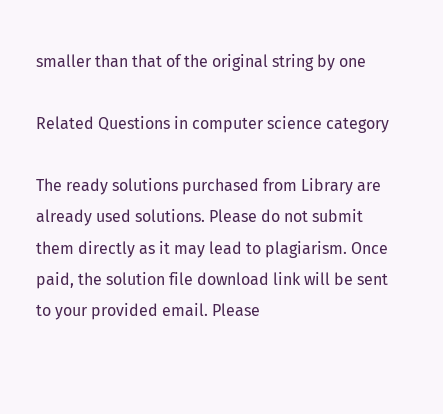smaller than that of the original string by one

Related Questions in computer science category

The ready solutions purchased from Library are already used solutions. Please do not submit them directly as it may lead to plagiarism. Once paid, the solution file download link will be sent to your provided email. Please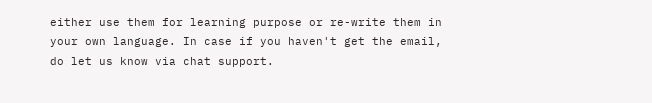either use them for learning purpose or re-write them in your own language. In case if you haven't get the email, do let us know via chat support.